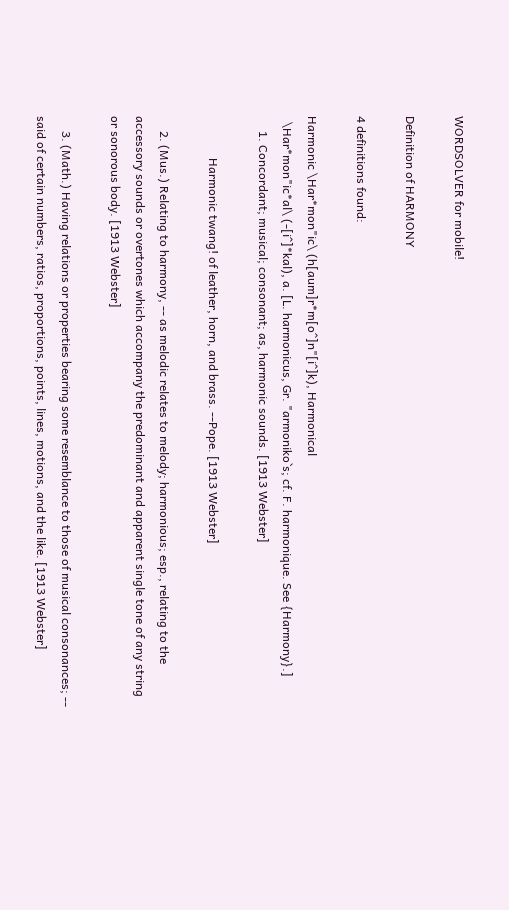WORDSOLVER for mobile!

Definition of HARMONY

4 definitions found:

Harmonic \Har*mon"ic\ (h[aum]r*m[o^]n"[i^]k), Harmonical
  \Har*mon"ic*al\ (-[i^]*kal), a. [L. harmonicus, Gr. "armoniko`s; cf. F. harmonique. See {Harmony}.]
     1. Concordant; musical; consonant; as, harmonic sounds. [1913 Webster]

              Harmonic twang! of leather, horn, and brass. --Pope. [1913 Webster]

     2. (Mus.) Relating to harmony, -- as melodic relates to melody; harmonious; esp., relating to the accessory sounds or overtones which accompany the predominant and apparent single tone of any string or sonorous body. [1913 Webster]

     3. (Math.) Having relations or properties bearing some resemblance to those of musical consonances; -- said of certain numbers, ratios, proportions, points, lines, motions, and the like. [1913 Webster]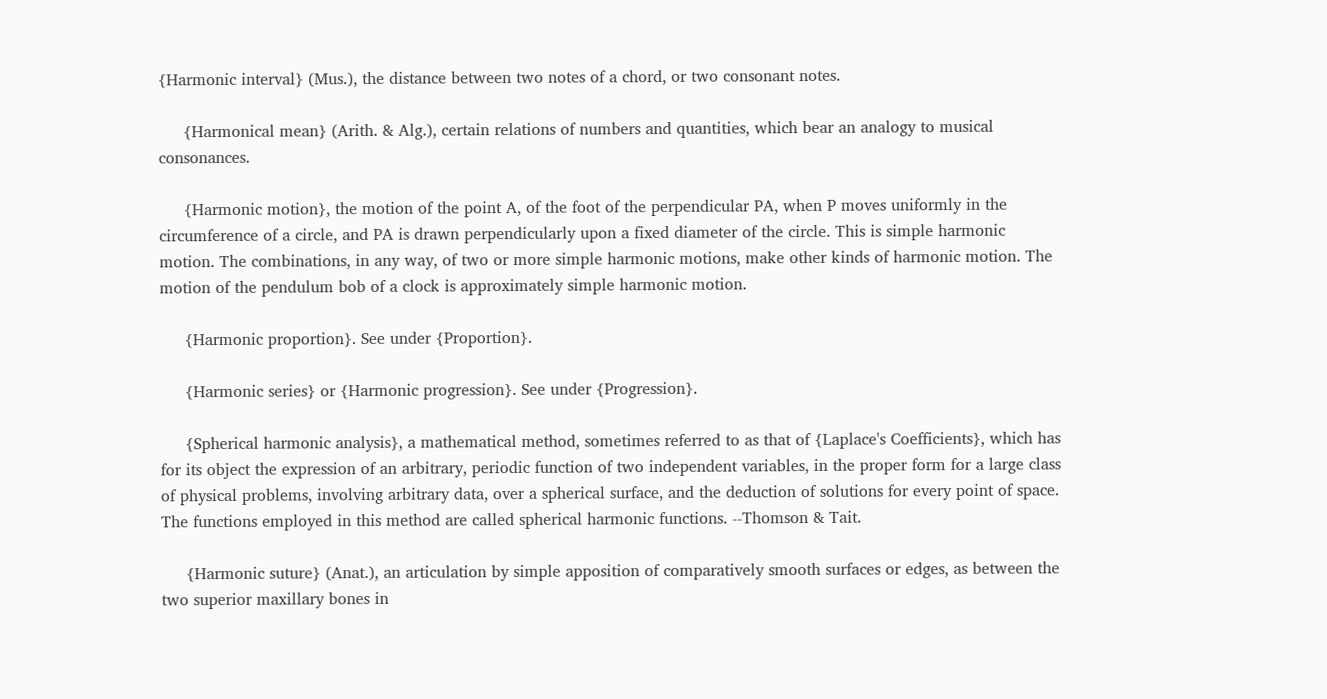{Harmonic interval} (Mus.), the distance between two notes of a chord, or two consonant notes.

     {Harmonical mean} (Arith. & Alg.), certain relations of numbers and quantities, which bear an analogy to musical consonances.

     {Harmonic motion}, the motion of the point A, of the foot of the perpendicular PA, when P moves uniformly in the circumference of a circle, and PA is drawn perpendicularly upon a fixed diameter of the circle. This is simple harmonic motion. The combinations, in any way, of two or more simple harmonic motions, make other kinds of harmonic motion. The motion of the pendulum bob of a clock is approximately simple harmonic motion.

     {Harmonic proportion}. See under {Proportion}.

     {Harmonic series} or {Harmonic progression}. See under {Progression}.

     {Spherical harmonic analysis}, a mathematical method, sometimes referred to as that of {Laplace's Coefficients}, which has for its object the expression of an arbitrary, periodic function of two independent variables, in the proper form for a large class of physical problems, involving arbitrary data, over a spherical surface, and the deduction of solutions for every point of space. The functions employed in this method are called spherical harmonic functions. --Thomson & Tait.

     {Harmonic suture} (Anat.), an articulation by simple apposition of comparatively smooth surfaces or edges, as between the two superior maxillary bones in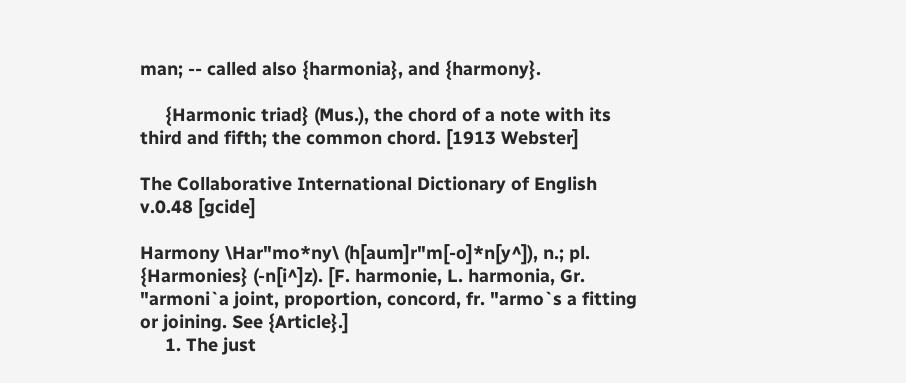man; -- called also {harmonia}, and {harmony}.

     {Harmonic triad} (Mus.), the chord of a note with its third and fifth; the common chord. [1913 Webster]

The Collaborative International Dictionary of English v.0.48 [gcide]

Harmony \Har"mo*ny\ (h[aum]r"m[-o]*n[y^]), n.; pl. {Harmonies} (-n[i^]z). [F. harmonie, L. harmonia, Gr. "armoni`a joint, proportion, concord, fr. "armo`s a fitting or joining. See {Article}.]
     1. The just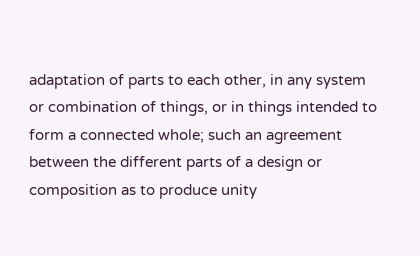adaptation of parts to each other, in any system or combination of things, or in things intended to form a connected whole; such an agreement between the different parts of a design or composition as to produce unity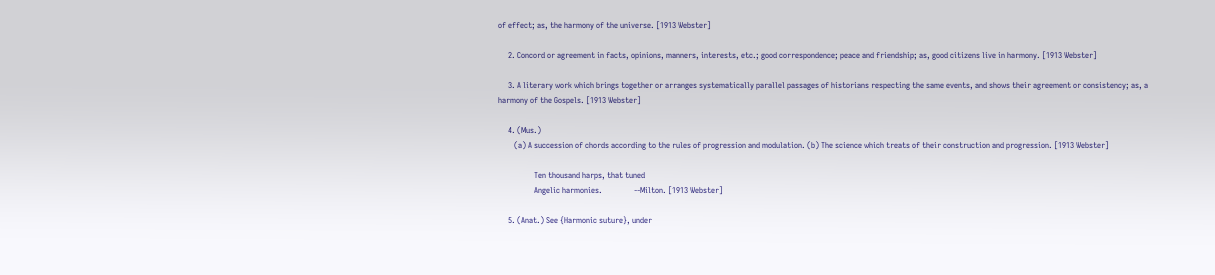of effect; as, the harmony of the universe. [1913 Webster]

     2. Concord or agreement in facts, opinions, manners, interests, etc.; good correspondence; peace and friendship; as, good citizens live in harmony. [1913 Webster]

     3. A literary work which brings together or arranges systematically parallel passages of historians respecting the same events, and shows their agreement or consistency; as, a harmony of the Gospels. [1913 Webster]

     4. (Mus.)
        (a) A succession of chords according to the rules of progression and modulation. (b) The science which treats of their construction and progression. [1913 Webster]

                  Ten thousand harps, that tuned
                  Angelic harmonies.                --Milton. [1913 Webster]

     5. (Anat.) See {Harmonic suture}, under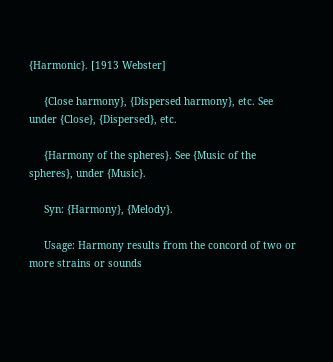{Harmonic}. [1913 Webster]

     {Close harmony}, {Dispersed harmony}, etc. See under {Close}, {Dispersed}, etc.

     {Harmony of the spheres}. See {Music of the spheres}, under {Music}.

     Syn: {Harmony}, {Melody}.

     Usage: Harmony results from the concord of two or more strains or sounds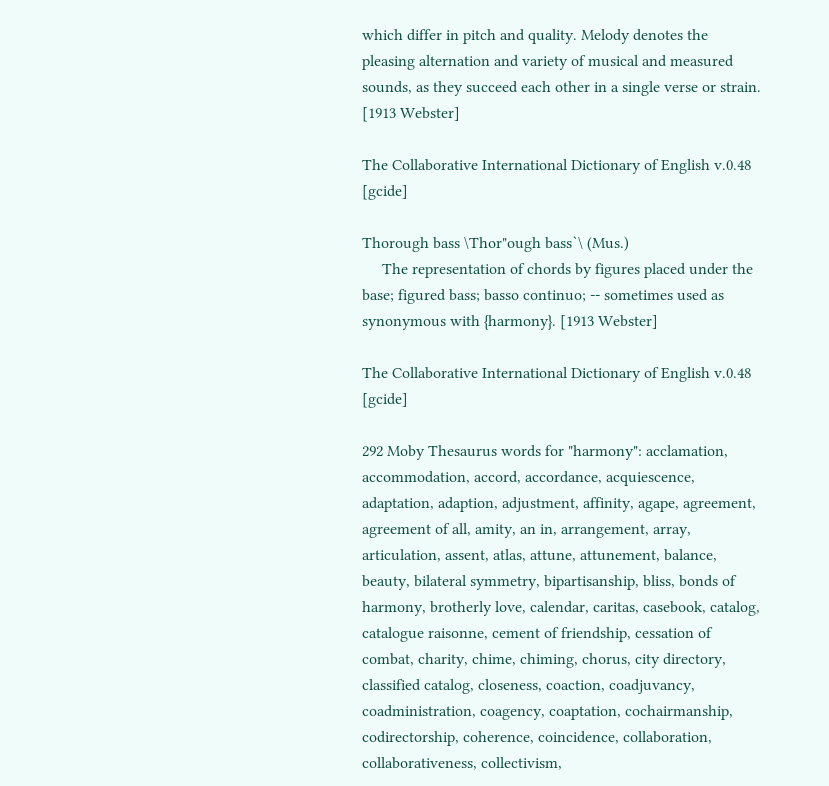which differ in pitch and quality. Melody denotes the pleasing alternation and variety of musical and measured sounds, as they succeed each other in a single verse or strain. [1913 Webster]

The Collaborative International Dictionary of English v.0.48 [gcide]

Thorough bass \Thor"ough bass`\ (Mus.)
     The representation of chords by figures placed under the base; figured bass; basso continuo; -- sometimes used as synonymous with {harmony}. [1913 Webster]

The Collaborative International Dictionary of English v.0.48 [gcide]

292 Moby Thesaurus words for "harmony": acclamation, accommodation, accord, accordance, acquiescence, adaptation, adaption, adjustment, affinity, agape, agreement, agreement of all, amity, an in, arrangement, array, articulation, assent, atlas, attune, attunement, balance, beauty, bilateral symmetry, bipartisanship, bliss, bonds of harmony, brotherly love, calendar, caritas, casebook, catalog, catalogue raisonne, cement of friendship, cessation of combat, charity, chime, chiming, chorus, city directory, classified catalog, closeness, coaction, coadjuvancy, coadministration, coagency, coaptation, cochairmanship, codirectorship, coherence, coincidence, collaboration, collaborativeness, collectivism,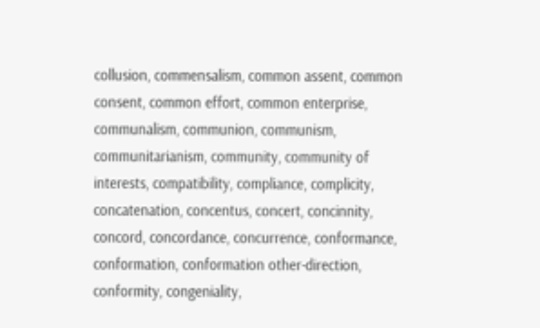collusion, commensalism, common assent, common consent, common effort, common enterprise, communalism, communion, communism, communitarianism, community, community of interests, compatibility, compliance, complicity, concatenation, concentus, concert, concinnity, concord, concordance, concurrence, conformance, conformation, conformation other-direction, conformity, congeniality,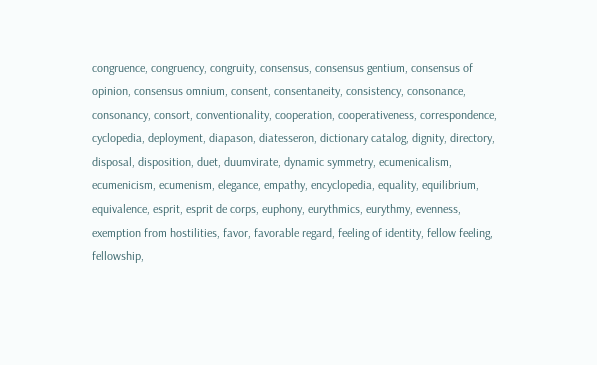congruence, congruency, congruity, consensus, consensus gentium, consensus of opinion, consensus omnium, consent, consentaneity, consistency, consonance, consonancy, consort, conventionality, cooperation, cooperativeness, correspondence, cyclopedia, deployment, diapason, diatesseron, dictionary catalog, dignity, directory, disposal, disposition, duet, duumvirate, dynamic symmetry, ecumenicalism, ecumenicism, ecumenism, elegance, empathy, encyclopedia, equality, equilibrium, equivalence, esprit, esprit de corps, euphony, eurythmics, eurythmy, evenness, exemption from hostilities, favor, favorable regard, feeling of identity, fellow feeling, fellowship,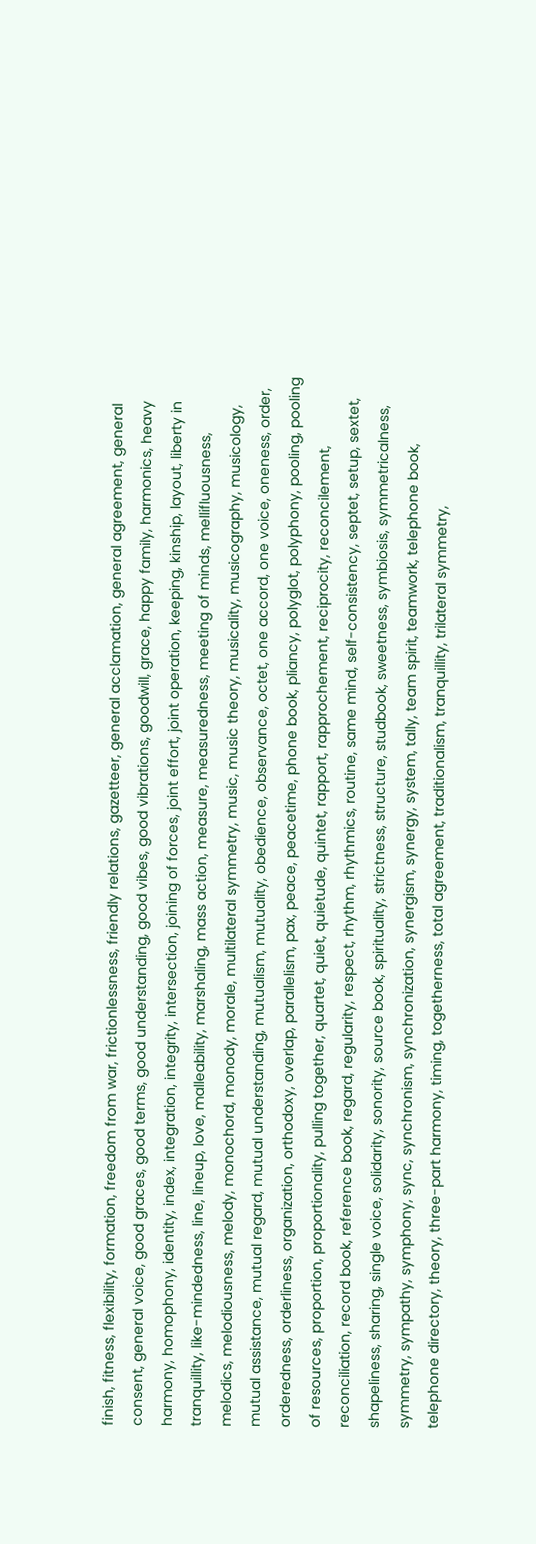finish, fitness, flexibility, formation, freedom from war, frictionlessness, friendly relations, gazetteer, general acclamation, general agreement, general consent, general voice, good graces, good terms, good understanding, good vibes, good vibrations, goodwill, grace, happy family, harmonics, heavy harmony, homophony, identity, index, integration, integrity, intersection, joining of forces, joint effort, joint operation, keeping, kinship, layout, liberty in tranquillity, like-mindedness, line, lineup, love, malleability, marshaling, mass action, measure, measuredness, meeting of minds, mellifluousness, melodics, melodiousness, melody, monochord, monody, morale, multilateral symmetry, music, music theory, musicality, musicography, musicology, mutual assistance, mutual regard, mutual understanding, mutualism, mutuality, obedience, observance, octet, one accord, one voice, oneness, order, orderedness, orderliness, organization, orthodoxy, overlap, parallelism, pax, peace, peacetime, phone book, pliancy, polyglot, polyphony, pooling, pooling of resources, proportion, proportionality, pulling together, quartet, quiet, quietude, quintet, rapport, rapprochement, reciprocity, reconcilement, reconciliation, record book, reference book, regard, regularity, respect, rhythm, rhythmics, routine, same mind, self-consistency, septet, setup, sextet, shapeliness, sharing, single voice, solidarity, sonority, source book, spirituality, strictness, structure, studbook, sweetness, symbiosis, symmetricalness, symmetry, sympathy, symphony, sync, synchronism, synchronization, synergism, synergy, system, tally, team spirit, teamwork, telephone book, telephone directory, theory, three-part harmony, timing, togetherness, total agreement, traditionalism, tranquillity, trilateral symmetry,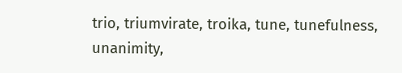trio, triumvirate, troika, tune, tunefulness, unanimity,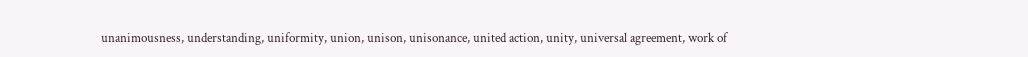unanimousness, understanding, uniformity, union, unison, unisonance, united action, unity, universal agreement, work of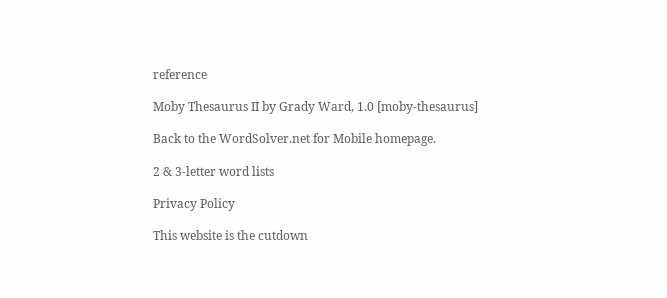reference

Moby Thesaurus II by Grady Ward, 1.0 [moby-thesaurus]

Back to the WordSolver.net for Mobile homepage.

2 & 3-letter word lists

Privacy Policy

This website is the cutdown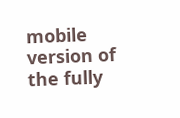mobile version of the fully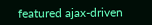featured ajax-driven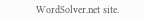WordSolver.net site.